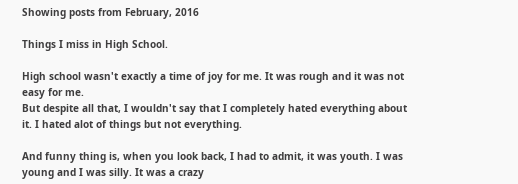Showing posts from February, 2016

Things I miss in High School.

High school wasn't exactly a time of joy for me. It was rough and it was not easy for me.
But despite all that, I wouldn't say that I completely hated everything about it. I hated alot of things but not everything.

And funny thing is, when you look back, I had to admit, it was youth. I was young and I was silly. It was a crazy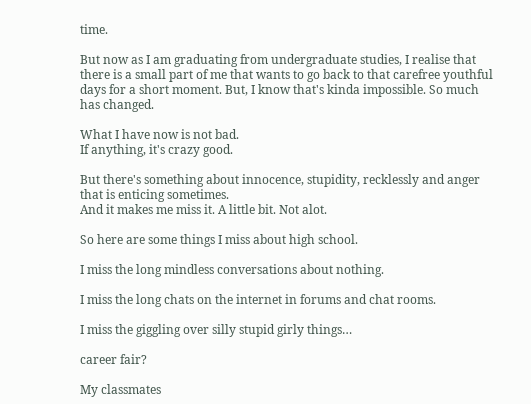time.

But now as I am graduating from undergraduate studies, I realise that there is a small part of me that wants to go back to that carefree youthful days for a short moment. But, I know that's kinda impossible. So much has changed.

What I have now is not bad.
If anything, it's crazy good.

But there's something about innocence, stupidity, recklessly and anger that is enticing sometimes.
And it makes me miss it. A little bit. Not alot.

So here are some things I miss about high school.

I miss the long mindless conversations about nothing.

I miss the long chats on the internet in forums and chat rooms.

I miss the giggling over silly stupid girly things…

career fair?

My classmates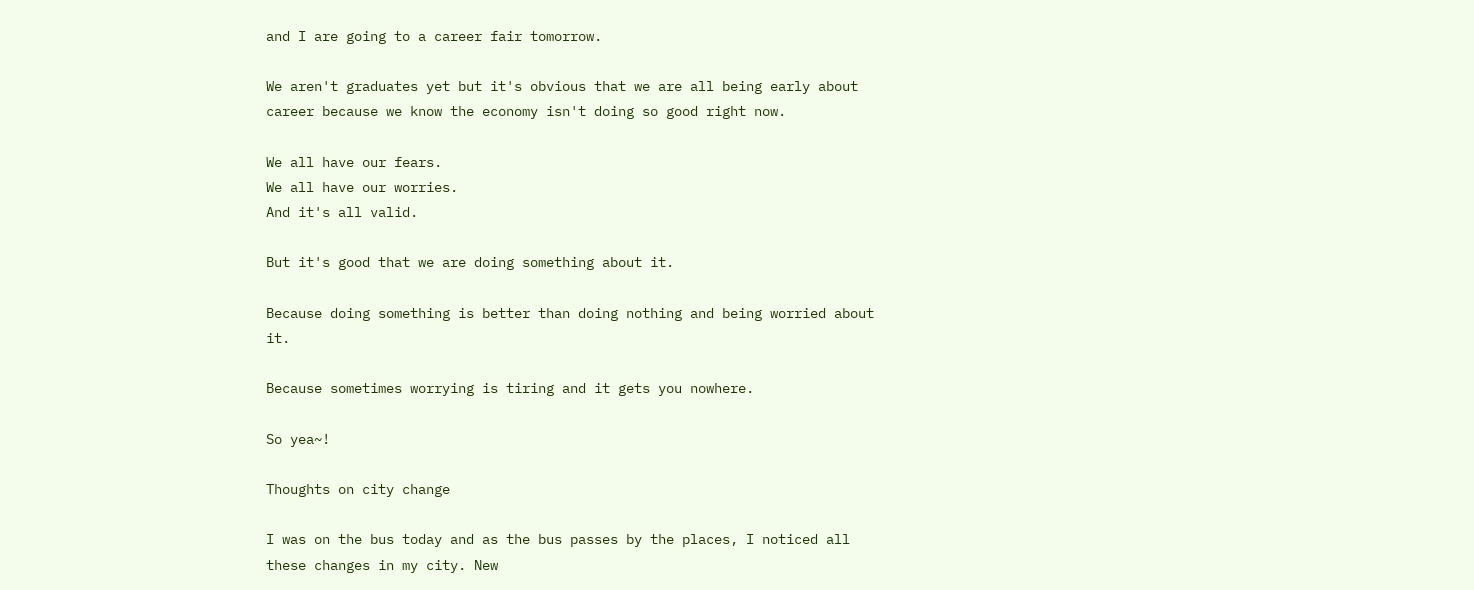and I are going to a career fair tomorrow.

We aren't graduates yet but it's obvious that we are all being early about career because we know the economy isn't doing so good right now.

We all have our fears.
We all have our worries.
And it's all valid.

But it's good that we are doing something about it.

Because doing something is better than doing nothing and being worried about it.

Because sometimes worrying is tiring and it gets you nowhere.

So yea~!

Thoughts on city change

I was on the bus today and as the bus passes by the places, I noticed all these changes in my city. New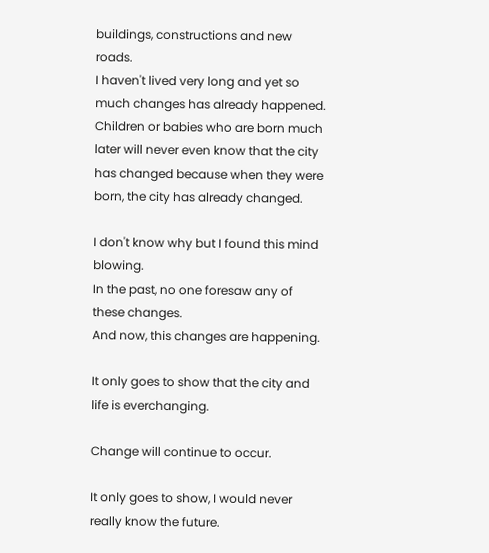buildings, constructions and new roads.
I haven't lived very long and yet so much changes has already happened.
Children or babies who are born much later will never even know that the city has changed because when they were born, the city has already changed.

I don't know why but I found this mind blowing.
In the past, no one foresaw any of these changes.
And now, this changes are happening.

It only goes to show that the city and life is everchanging.

Change will continue to occur.

It only goes to show, I would never really know the future.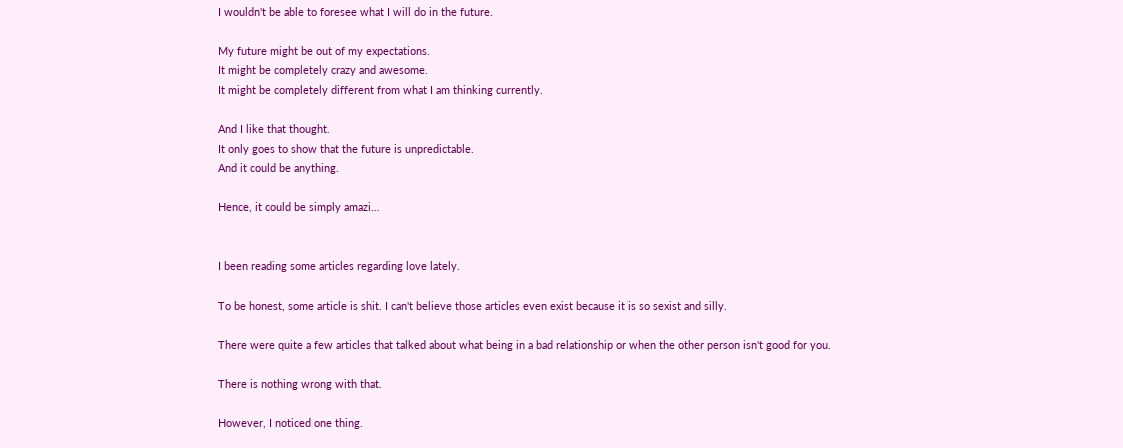I wouldn't be able to foresee what I will do in the future.

My future might be out of my expectations.
It might be completely crazy and awesome.
It might be completely different from what I am thinking currently.

And I like that thought.
It only goes to show that the future is unpredictable.
And it could be anything.

Hence, it could be simply amazi…


I been reading some articles regarding love lately.

To be honest, some article is shit. I can't believe those articles even exist because it is so sexist and silly.

There were quite a few articles that talked about what being in a bad relationship or when the other person isn't good for you.

There is nothing wrong with that.

However, I noticed one thing.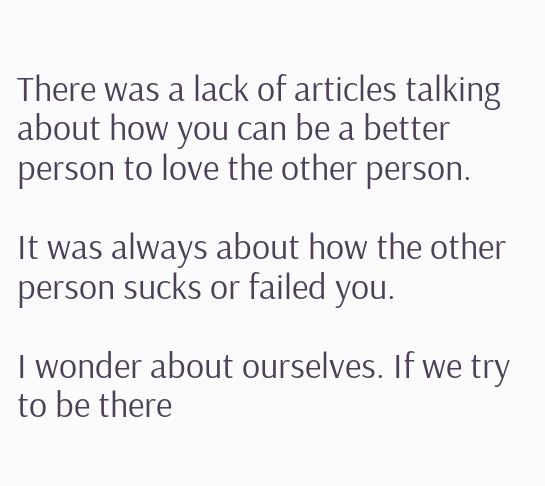There was a lack of articles talking about how you can be a better person to love the other person.

It was always about how the other person sucks or failed you.

I wonder about ourselves. If we try to be there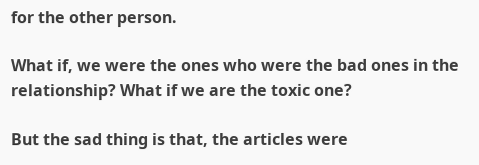for the other person.

What if, we were the ones who were the bad ones in the relationship? What if we are the toxic one?

But the sad thing is that, the articles were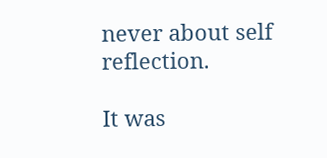never about self reflection.

It was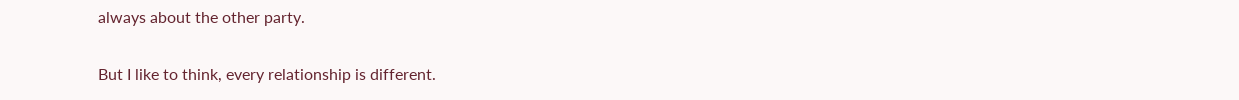always about the other party.

But I like to think, every relationship is different.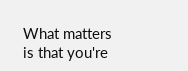What matters is that you're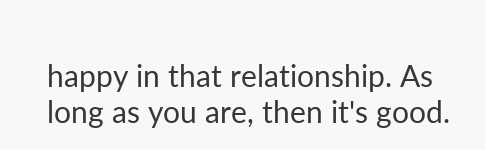happy in that relationship. As long as you are, then it's good.